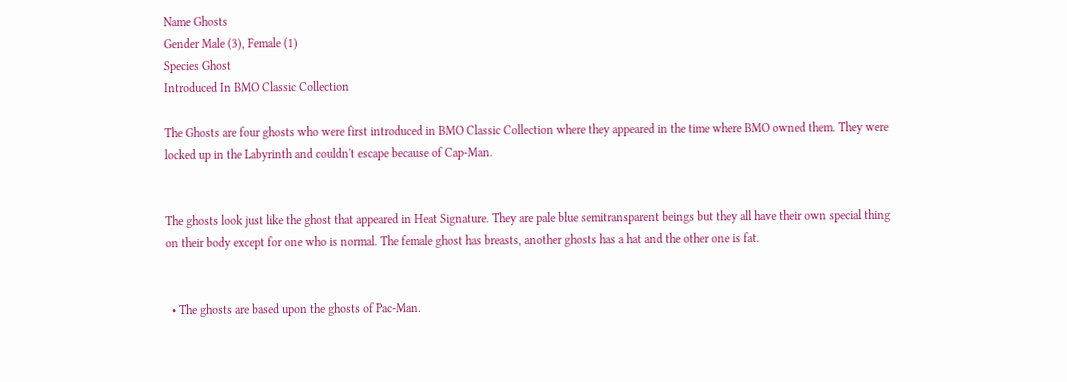Name Ghosts
Gender Male (3), Female (1)
Species Ghost
Introduced In BMO Classic Collection

The Ghosts are four ghosts who were first introduced in BMO Classic Collection where they appeared in the time where BMO owned them. They were locked up in the Labyrinth and couldn't escape because of Cap-Man.


The ghosts look just like the ghost that appeared in Heat Signature. They are pale blue semitransparent beings but they all have their own special thing on their body except for one who is normal. The female ghost has breasts, another ghosts has a hat and the other one is fat.


  • The ghosts are based upon the ghosts of Pac-Man.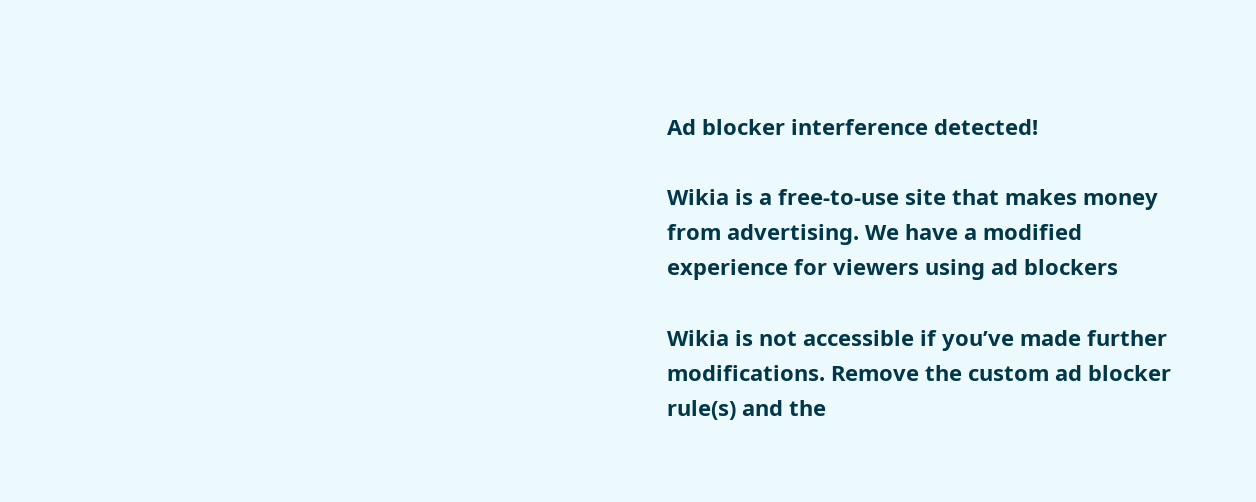Ad blocker interference detected!

Wikia is a free-to-use site that makes money from advertising. We have a modified experience for viewers using ad blockers

Wikia is not accessible if you’ve made further modifications. Remove the custom ad blocker rule(s) and the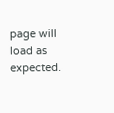page will load as expected.